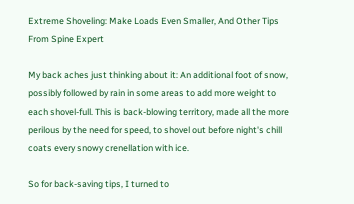Extreme Shoveling: Make Loads Even Smaller, And Other Tips From Spine Expert

My back aches just thinking about it: An additional foot of snow, possibly followed by rain in some areas to add more weight to each shovel-full. This is back-blowing territory, made all the more perilous by the need for speed, to shovel out before night's chill coats every snowy crenellation with ice.

So for back-saving tips, I turned to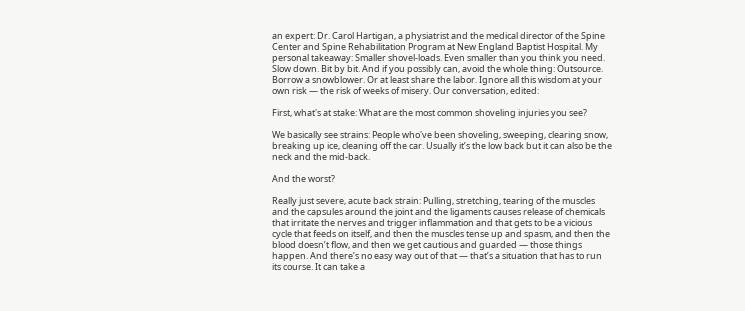an expert: Dr. Carol Hartigan, a physiatrist and the medical director of the Spine Center and Spine Rehabilitation Program at New England Baptist Hospital. My personal takeaway: Smaller shovel-loads. Even smaller than you think you need. Slow down. Bit by bit. And if you possibly can, avoid the whole thing: Outsource. Borrow a snowblower. Or at least share the labor. Ignore all this wisdom at your own risk — the risk of weeks of misery. Our conversation, edited:

First, what's at stake: What are the most common shoveling injuries you see?

We basically see strains: People who've been shoveling, sweeping, clearing snow, breaking up ice, cleaning off the car. Usually it’s the low back but it can also be the neck and the mid-back.

And the worst?

Really just severe, acute back strain: Pulling, stretching, tearing of the muscles and the capsules around the joint and the ligaments causes release of chemicals that irritate the nerves and trigger inflammation and that gets to be a vicious cycle that feeds on itself, and then the muscles tense up and spasm, and then the blood doesn’t flow, and then we get cautious and guarded — those things happen. And there’s no easy way out of that — that’s a situation that has to run its course. It can take a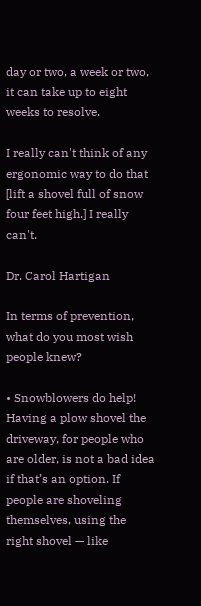day or two, a week or two, it can take up to eight weeks to resolve.

I really can't think of any ergonomic way to do that [lift a shovel full of snow four feet high.] I really can't.

Dr. Carol Hartigan

In terms of prevention, what do you most wish people knew?

• Snowblowers do help! Having a plow shovel the driveway, for people who are older, is not a bad idea if that’s an option. If people are shoveling themselves, using the right shovel — like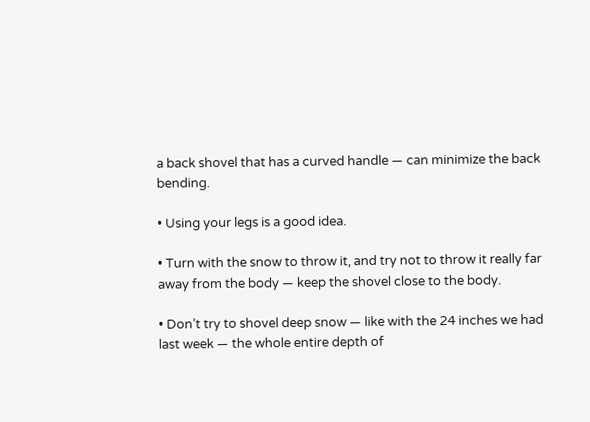a back shovel that has a curved handle — can minimize the back bending.

• Using your legs is a good idea.

• Turn with the snow to throw it, and try not to throw it really far away from the body — keep the shovel close to the body.

• Don’t try to shovel deep snow — like with the 24 inches we had last week — the whole entire depth of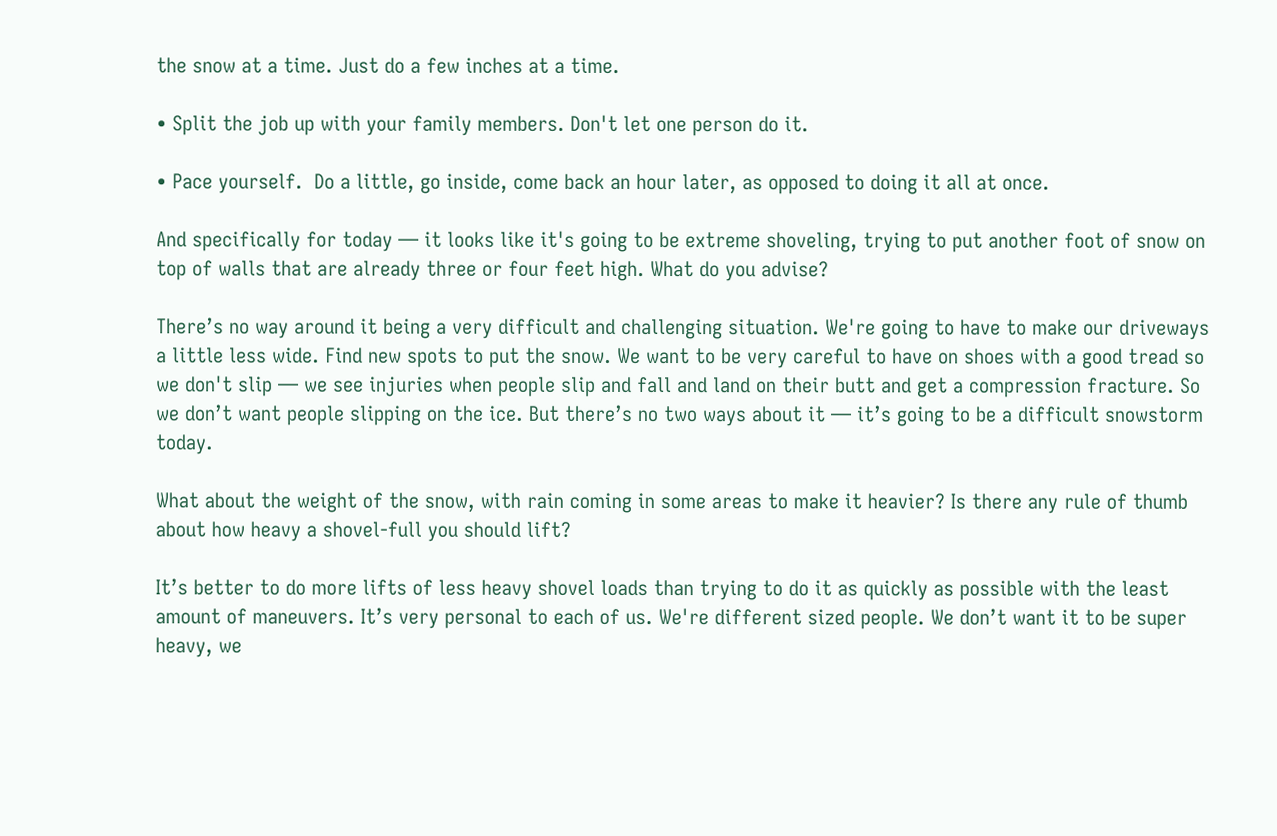the snow at a time. Just do a few inches at a time.

• Split the job up with your family members. Don't let one person do it.

• Pace yourself.  Do a little, go inside, come back an hour later, as opposed to doing it all at once.

And specifically for today — it looks like it's going to be extreme shoveling, trying to put another foot of snow on top of walls that are already three or four feet high. What do you advise?

There’s no way around it being a very difficult and challenging situation. We're going to have to make our driveways a little less wide. Find new spots to put the snow. We want to be very careful to have on shoes with a good tread so we don't slip — we see injuries when people slip and fall and land on their butt and get a compression fracture. So we don’t want people slipping on the ice. But there’s no two ways about it — it’s going to be a difficult snowstorm  today.

What about the weight of the snow, with rain coming in some areas to make it heavier? Is there any rule of thumb about how heavy a shovel-full you should lift?

It’s better to do more lifts of less heavy shovel loads than trying to do it as quickly as possible with the least amount of maneuvers. It’s very personal to each of us. We're different sized people. We don’t want it to be super heavy, we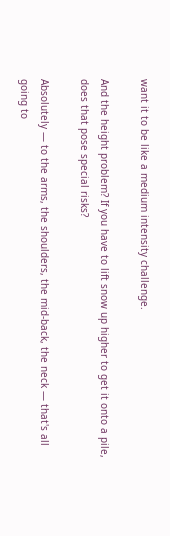want it to be like a medium intensity challenge.

And the height problem? If you have to lift snow up higher to get it onto a pile, does that pose special risks?

Absolutely — to the arms, the shoulders, the mid-back, the neck — that's all going to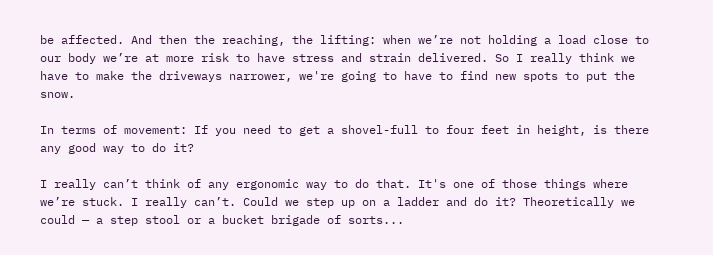be affected. And then the reaching, the lifting: when we’re not holding a load close to our body we’re at more risk to have stress and strain delivered. So I really think we have to make the driveways narrower, we're going to have to find new spots to put the snow.

In terms of movement: If you need to get a shovel-full to four feet in height, is there any good way to do it?

I really can’t think of any ergonomic way to do that. It's one of those things where we’re stuck. I really can’t. Could we step up on a ladder and do it? Theoretically we could — a step stool or a bucket brigade of sorts...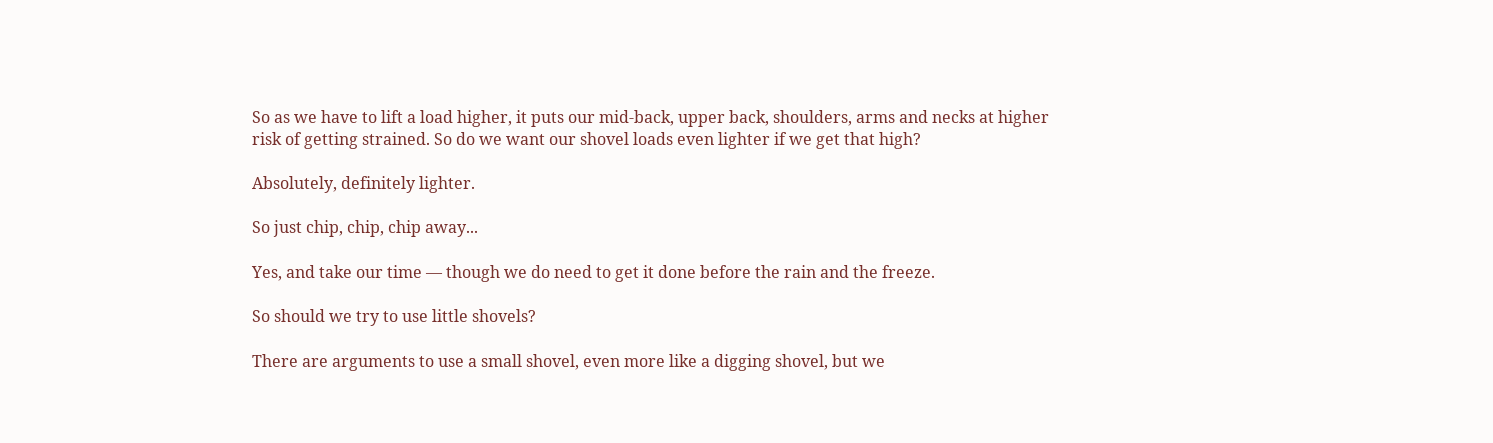So as we have to lift a load higher, it puts our mid-back, upper back, shoulders, arms and necks at higher risk of getting strained. So do we want our shovel loads even lighter if we get that high?

Absolutely, definitely lighter.

So just chip, chip, chip away...

Yes, and take our time — though we do need to get it done before the rain and the freeze.

So should we try to use little shovels?

There are arguments to use a small shovel, even more like a digging shovel, but we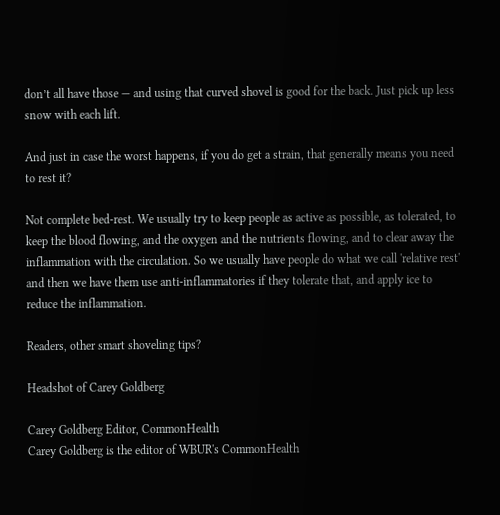don’t all have those — and using that curved shovel is good for the back. Just pick up less snow with each lift.

And just in case the worst happens, if you do get a strain, that generally means you need to rest it?

Not complete bed-rest. We usually try to keep people as active as possible, as tolerated, to keep the blood flowing, and the oxygen and the nutrients flowing, and to clear away the inflammation with the circulation. So we usually have people do what we call 'relative rest' and then we have them use anti-inflammatories if they tolerate that, and apply ice to reduce the inflammation.

Readers, other smart shoveling tips?

Headshot of Carey Goldberg

Carey Goldberg Editor, CommonHealth
Carey Goldberg is the editor of WBUR's CommonHealth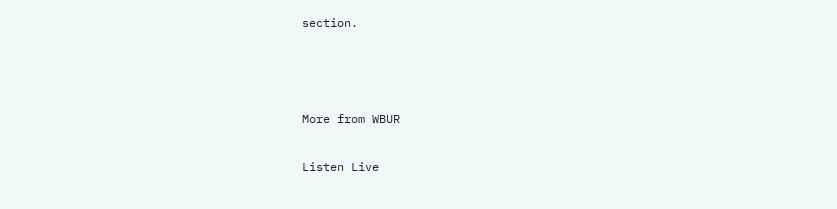section.



More from WBUR

Listen Live